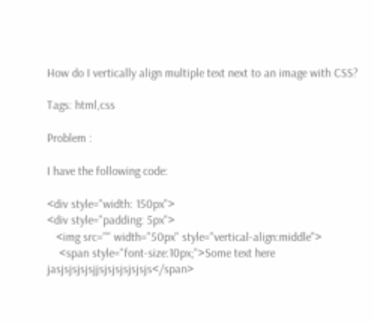How do I vertically align multiple text next to an image with CSS?

Tags: html,css

Problem :

I have the following code:

<div style="width: 150px">
<div style="padding: 5px">
   <img src="" width="50px" style="vertical-align:middle">
    <span style="font-size:10px;">Some text here jasjsjsjsjsjjsjsjsjsjsjsjs</span>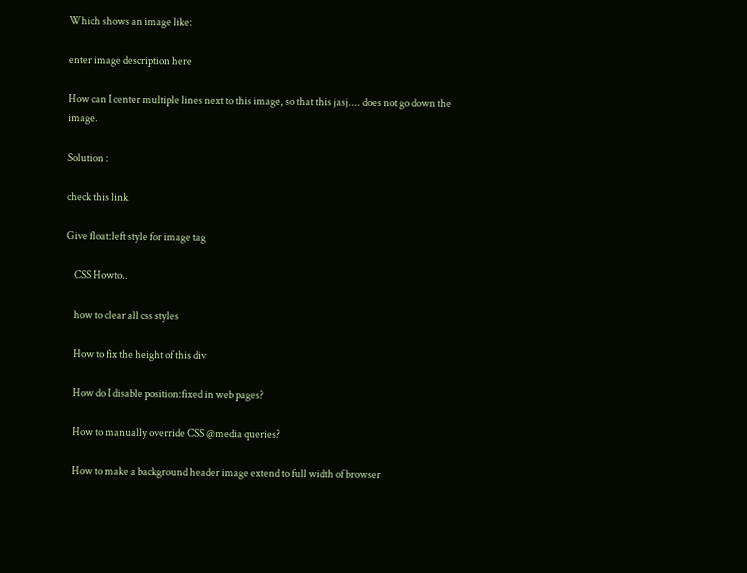Which shows an image like:

enter image description here

How can I center multiple lines next to this image, so that this jasj.... does not go down the image.

Solution :

check this link

Give float:left style for image tag

    CSS Howto..

    how to clear all css styles

    How to fix the height of this div

    How do I disable position:fixed in web pages?

    How to manually override CSS @media queries?

    How to make a background header image extend to full width of browser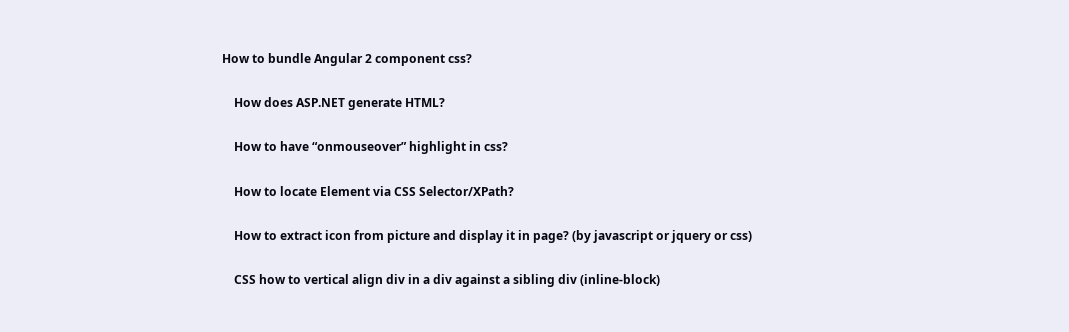How to bundle Angular 2 component css?

    How does ASP.NET generate HTML?

    How to have “onmouseover” highlight in css?

    How to locate Element via CSS Selector/XPath?

    How to extract icon from picture and display it in page? (by javascript or jquery or css)

    CSS how to vertical align div in a div against a sibling div (inline-block)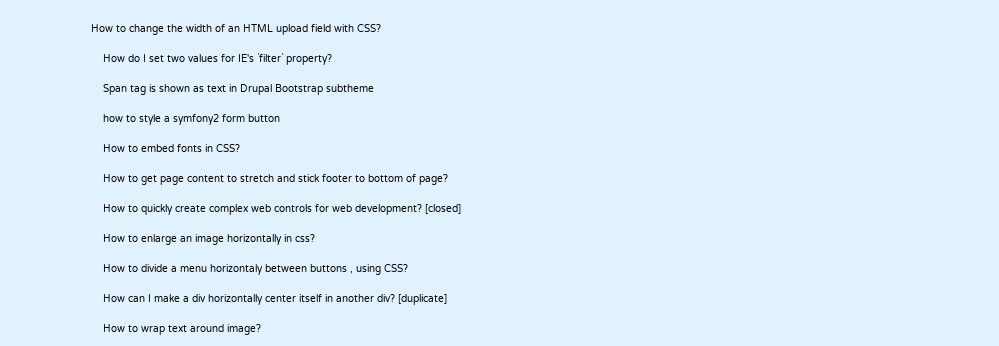How to change the width of an HTML upload field with CSS?

    How do I set two values for IE's `filter` property?

    Span tag is shown as text in Drupal Bootstrap subtheme

    how to style a symfony2 form button

    How to embed fonts in CSS?

    How to get page content to stretch and stick footer to bottom of page?

    How to quickly create complex web controls for web development? [closed]

    How to enlarge an image horizontally in css?

    How to divide a menu horizontaly between buttons , using CSS?

    How can I make a div horizontally center itself in another div? [duplicate]

    How to wrap text around image?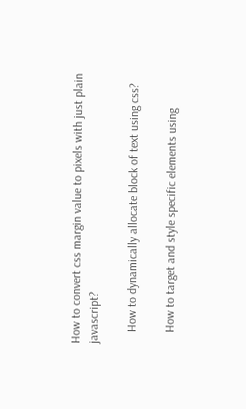How to convert css margin value to pixels with just plain javascript?

    How to dynamically allocate block of text using css?

    How to target and style specific elements using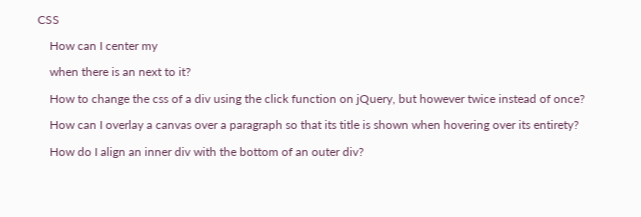CSS

    How can I center my

    when there is an next to it?

    How to change the css of a div using the click function on jQuery, but however twice instead of once?

    How can I overlay a canvas over a paragraph so that its title is shown when hovering over its entirety?

    How do I align an inner div with the bottom of an outer div?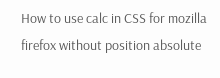How to use calc in CSS for mozilla firefox without position absolute